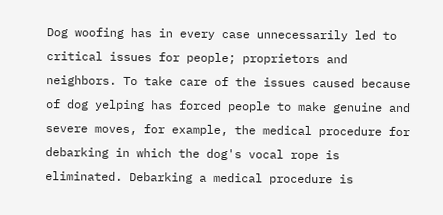Dog woofing has in every case unnecessarily led to critical issues for people; proprietors and neighbors. To take care of the issues caused because of dog yelping has forced people to make genuine and severe moves, for example, the medical procedure for debarking in which the dog's vocal rope is eliminated. Debarking a medical procedure is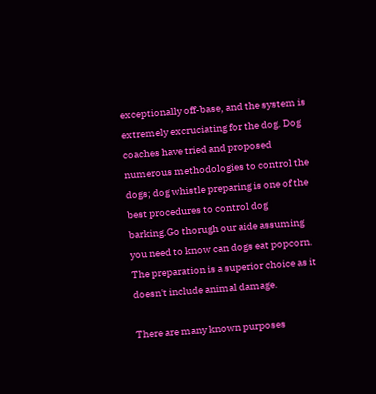exceptionally off-base, and the system is extremely excruciating for the dog. Dog coaches have tried and proposed numerous methodologies to control the dogs; dog whistle preparing is one of the best procedures to control dog barking.Go thorugh our aide assuming you need to know can dogs eat popcorn. The preparation is a superior choice as it doesn't include animal damage.

There are many known purposes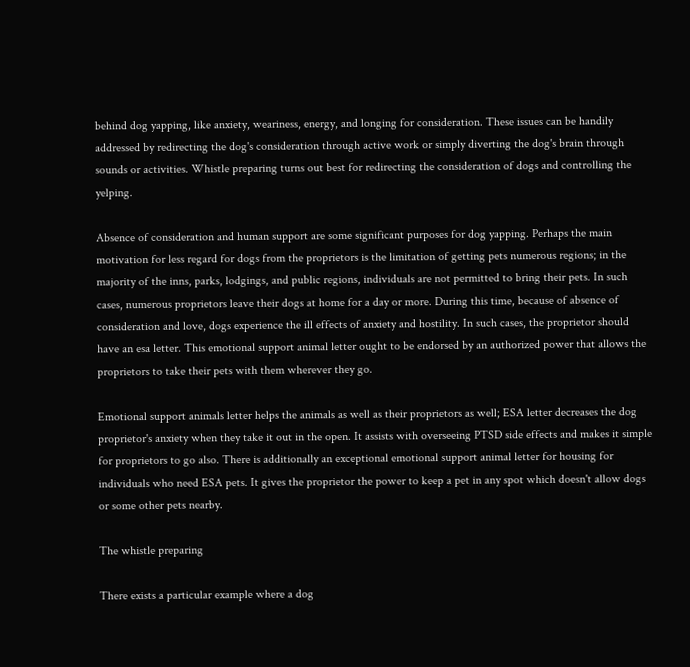behind dog yapping, like anxiety, weariness, energy, and longing for consideration. These issues can be handily addressed by redirecting the dog's consideration through active work or simply diverting the dog's brain through sounds or activities. Whistle preparing turns out best for redirecting the consideration of dogs and controlling the yelping.

Absence of consideration and human support are some significant purposes for dog yapping. Perhaps the main motivation for less regard for dogs from the proprietors is the limitation of getting pets numerous regions; in the majority of the inns, parks, lodgings, and public regions, individuals are not permitted to bring their pets. In such cases, numerous proprietors leave their dogs at home for a day or more. During this time, because of absence of consideration and love, dogs experience the ill effects of anxiety and hostility. In such cases, the proprietor should have an esa letter. This emotional support animal letter ought to be endorsed by an authorized power that allows the proprietors to take their pets with them wherever they go.

Emotional support animals letter helps the animals as well as their proprietors as well; ESA letter decreases the dog proprietor's anxiety when they take it out in the open. It assists with overseeing PTSD side effects and makes it simple for proprietors to go also. There is additionally an exceptional emotional support animal letter for housing for individuals who need ESA pets. It gives the proprietor the power to keep a pet in any spot which doesn't allow dogs or some other pets nearby.

The whistle preparing

There exists a particular example where a dog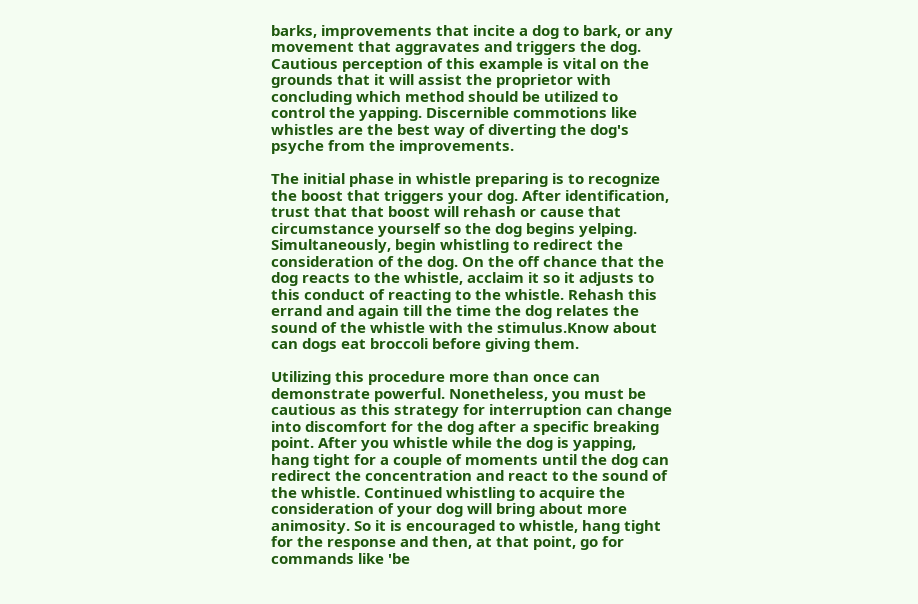barks, improvements that incite a dog to bark, or any movement that aggravates and triggers the dog. Cautious perception of this example is vital on the grounds that it will assist the proprietor with concluding which method should be utilized to control the yapping. Discernible commotions like whistles are the best way of diverting the dog's psyche from the improvements.

The initial phase in whistle preparing is to recognize the boost that triggers your dog. After identification, trust that that boost will rehash or cause that circumstance yourself so the dog begins yelping. Simultaneously, begin whistling to redirect the consideration of the dog. On the off chance that the dog reacts to the whistle, acclaim it so it adjusts to this conduct of reacting to the whistle. Rehash this errand and again till the time the dog relates the sound of the whistle with the stimulus.Know about can dogs eat broccoli before giving them.

Utilizing this procedure more than once can demonstrate powerful. Nonetheless, you must be cautious as this strategy for interruption can change into discomfort for the dog after a specific breaking point. After you whistle while the dog is yapping, hang tight for a couple of moments until the dog can redirect the concentration and react to the sound of the whistle. Continued whistling to acquire the consideration of your dog will bring about more animosity. So it is encouraged to whistle, hang tight for the response and then, at that point, go for commands like 'be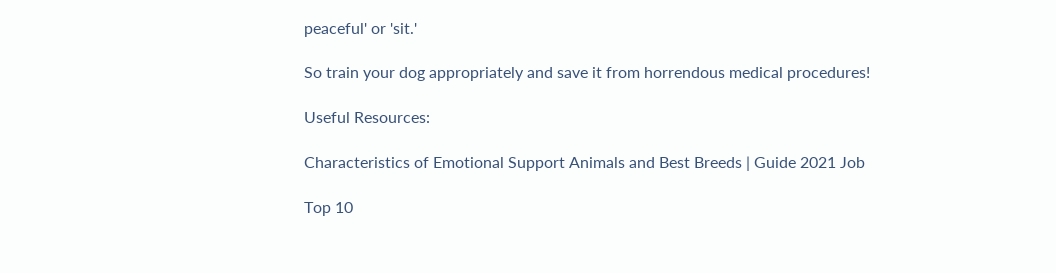peaceful' or 'sit.'

So train your dog appropriately and save it from horrendous medical procedures!

Useful Resources:

Characteristics of Emotional Support Animals and Best Breeds | Guide 2021 Job

Top 10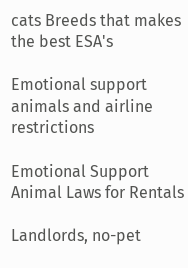cats Breeds that makes the best ESA's

Emotional support animals and airline restrictions

Emotional Support Animal Laws for Rentals

Landlords, no-pet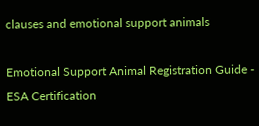clauses and emotional support animals

Emotional Support Animal Registration Guide - ESA Certification